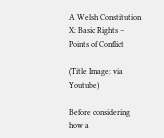A Welsh Constitution X: Basic Rights – Points of Conflict

(Title Image: via Youtube)

Before considering how a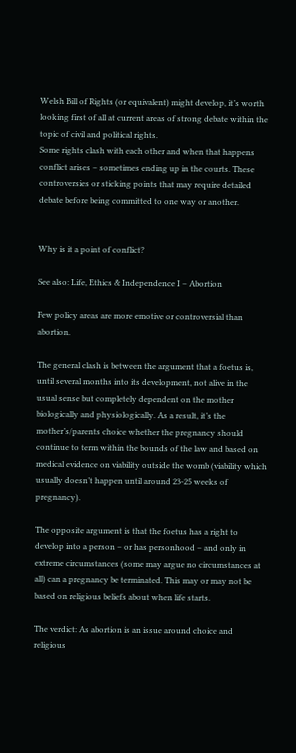Welsh Bill of Rights (or equivalent) might develop, it’s worth looking first of all at current areas of strong debate within the topic of civil and political rights.
Some rights clash with each other and when that happens conflict arises – sometimes ending up in the courts. These controversies or sticking points that may require detailed debate before being committed to one way or another.


Why is it a point of conflict?

See also: Life, Ethics & Independence I – Abortion

Few policy areas are more emotive or controversial than abortion.

The general clash is between the argument that a foetus is, until several months into its development, not alive in the usual sense but completely dependent on the mother biologically and physiologically. As a result, it’s the mother’s/parents choice whether the pregnancy should continue to term within the bounds of the law and based on medical evidence on viability outside the womb (viability which usually doesn’t happen until around 23-25 weeks of pregnancy).

The opposite argument is that the foetus has a right to develop into a person – or has personhood – and only in extreme circumstances (some may argue no circumstances at all) can a pregnancy be terminated. This may or may not be based on religious beliefs about when life starts.

The verdict: As abortion is an issue around choice and religious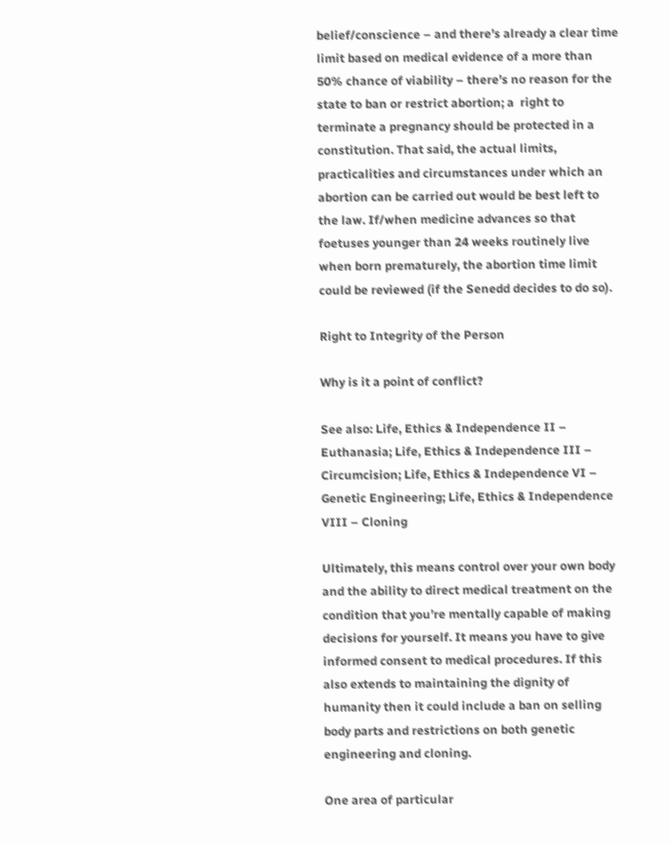belief/conscience – and there’s already a clear time limit based on medical evidence of a more than 50% chance of viability – there’s no reason for the state to ban or restrict abortion; a  right to terminate a pregnancy should be protected in a constitution. That said, the actual limits, practicalities and circumstances under which an abortion can be carried out would be best left to the law. If/when medicine advances so that foetuses younger than 24 weeks routinely live when born prematurely, the abortion time limit could be reviewed (if the Senedd decides to do so).

Right to Integrity of the Person

Why is it a point of conflict?

See also: Life, Ethics & Independence II – Euthanasia; Life, Ethics & Independence III – Circumcision; Life, Ethics & Independence VI – Genetic Engineering; Life, Ethics & Independence VIII – Cloning

Ultimately, this means control over your own body and the ability to direct medical treatment on the condition that you’re mentally capable of making decisions for yourself. It means you have to give informed consent to medical procedures. If this also extends to maintaining the dignity of humanity then it could include a ban on selling body parts and restrictions on both genetic engineering and cloning.

One area of particular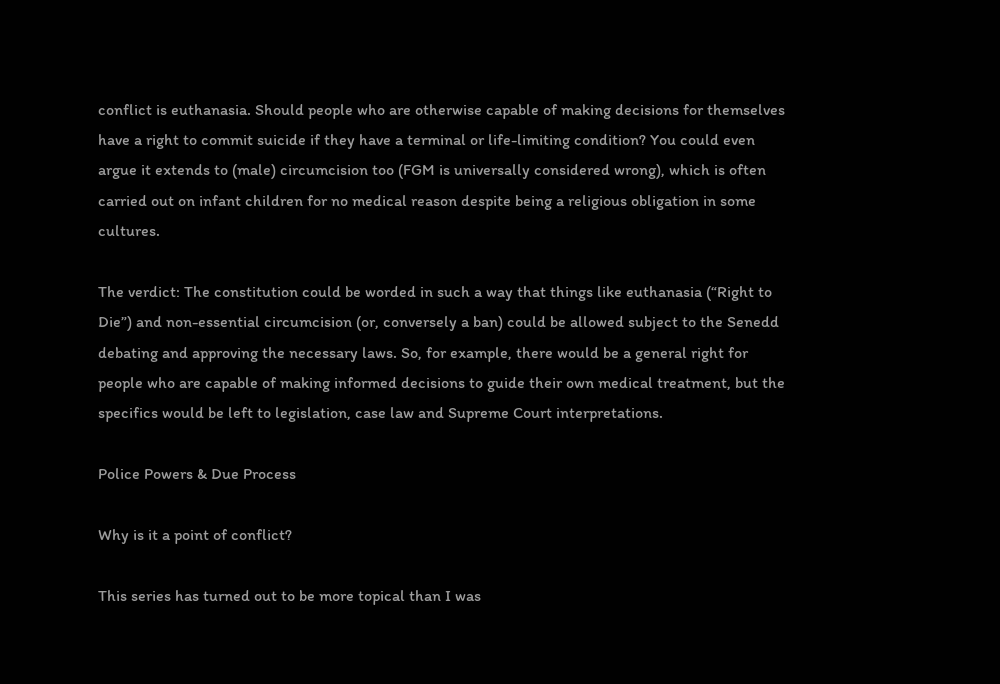conflict is euthanasia. Should people who are otherwise capable of making decisions for themselves have a right to commit suicide if they have a terminal or life-limiting condition? You could even argue it extends to (male) circumcision too (FGM is universally considered wrong), which is often carried out on infant children for no medical reason despite being a religious obligation in some cultures.

The verdict: The constitution could be worded in such a way that things like euthanasia (“Right to Die”) and non-essential circumcision (or, conversely a ban) could be allowed subject to the Senedd debating and approving the necessary laws. So, for example, there would be a general right for people who are capable of making informed decisions to guide their own medical treatment, but the specifics would be left to legislation, case law and Supreme Court interpretations.

Police Powers & Due Process

Why is it a point of conflict?

This series has turned out to be more topical than I was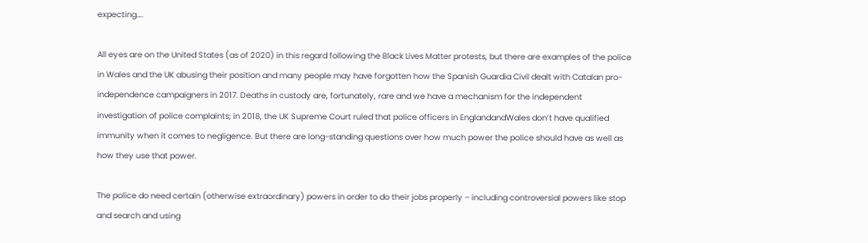expecting….

All eyes are on the United States (as of 2020) in this regard following the Black Lives Matter protests, but there are examples of the police in Wales and the UK abusing their position and many people may have forgotten how the Spanish Guardia Civil dealt with Catalan pro-independence campaigners in 2017. Deaths in custody are, fortunately, rare and we have a mechanism for the independent investigation of police complaints; in 2018, the UK Supreme Court ruled that police officers in EnglandandWales don’t have qualified immunity when it comes to negligence. But there are long-standing questions over how much power the police should have as well as how they use that power.

The police do need certain (otherwise extraordinary) powers in order to do their jobs properly – including controversial powers like stop and search and using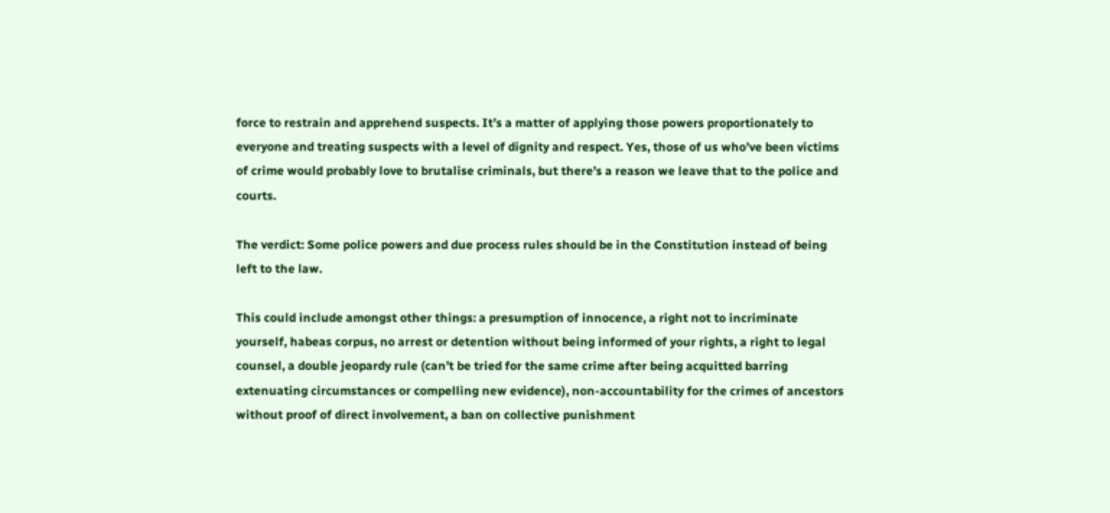force to restrain and apprehend suspects. It’s a matter of applying those powers proportionately to everyone and treating suspects with a level of dignity and respect. Yes, those of us who’ve been victims of crime would probably love to brutalise criminals, but there’s a reason we leave that to the police and courts.

The verdict: Some police powers and due process rules should be in the Constitution instead of being left to the law.

This could include amongst other things: a presumption of innocence, a right not to incriminate yourself, habeas corpus, no arrest or detention without being informed of your rights, a right to legal counsel, a double jeopardy rule (can’t be tried for the same crime after being acquitted barring extenuating circumstances or compelling new evidence), non-accountability for the crimes of ancestors without proof of direct involvement, a ban on collective punishment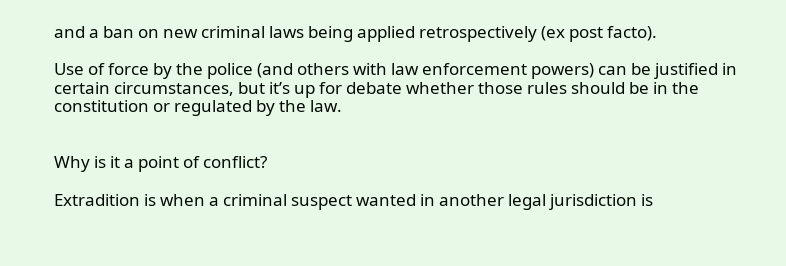and a ban on new criminal laws being applied retrospectively (ex post facto).

Use of force by the police (and others with law enforcement powers) can be justified in certain circumstances, but it’s up for debate whether those rules should be in the constitution or regulated by the law.


Why is it a point of conflict?

Extradition is when a criminal suspect wanted in another legal jurisdiction is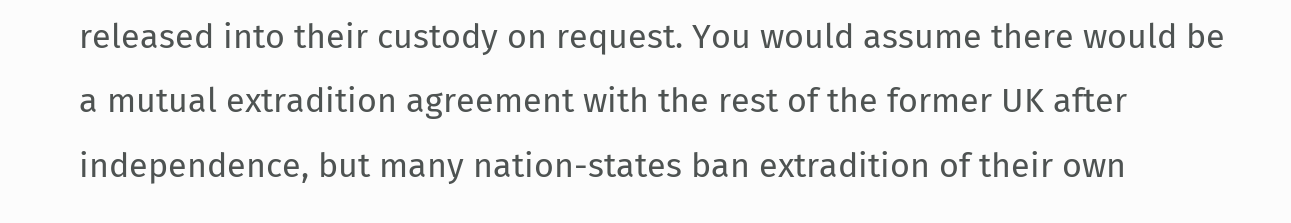released into their custody on request. You would assume there would be a mutual extradition agreement with the rest of the former UK after independence, but many nation-states ban extradition of their own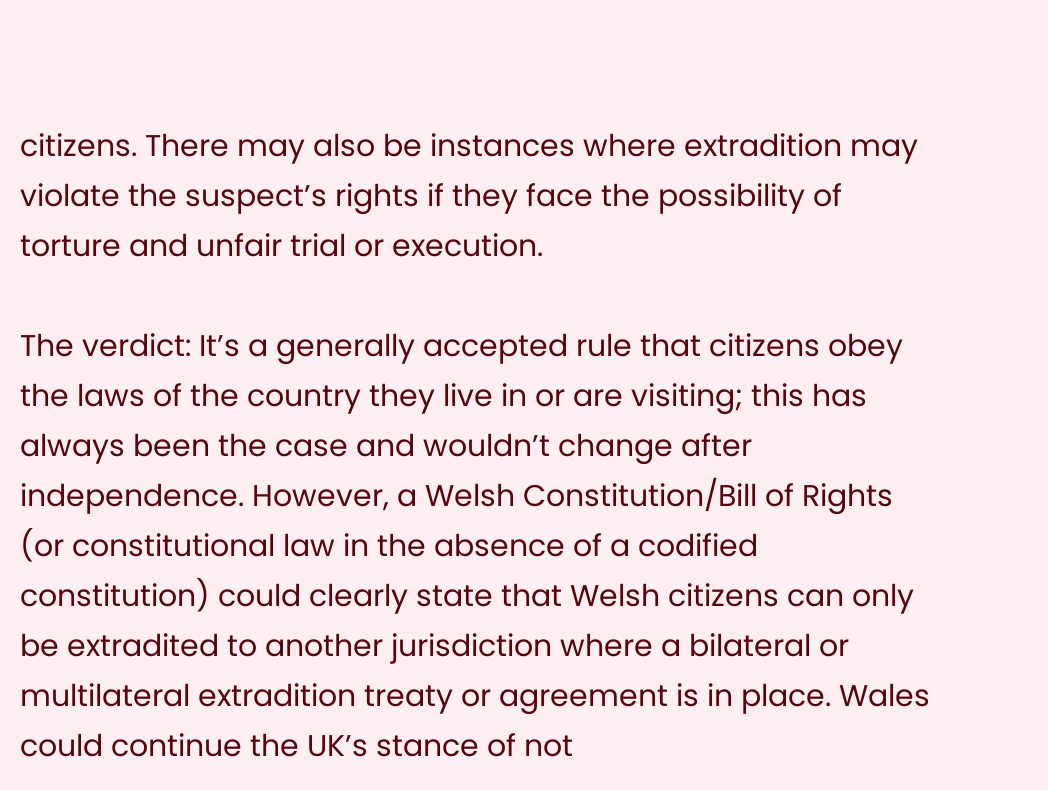citizens. There may also be instances where extradition may violate the suspect’s rights if they face the possibility of torture and unfair trial or execution.

The verdict: It’s a generally accepted rule that citizens obey the laws of the country they live in or are visiting; this has always been the case and wouldn’t change after independence. However, a Welsh Constitution/Bill of Rights (or constitutional law in the absence of a codified constitution) could clearly state that Welsh citizens can only be extradited to another jurisdiction where a bilateral or multilateral extradition treaty or agreement is in place. Wales could continue the UK’s stance of not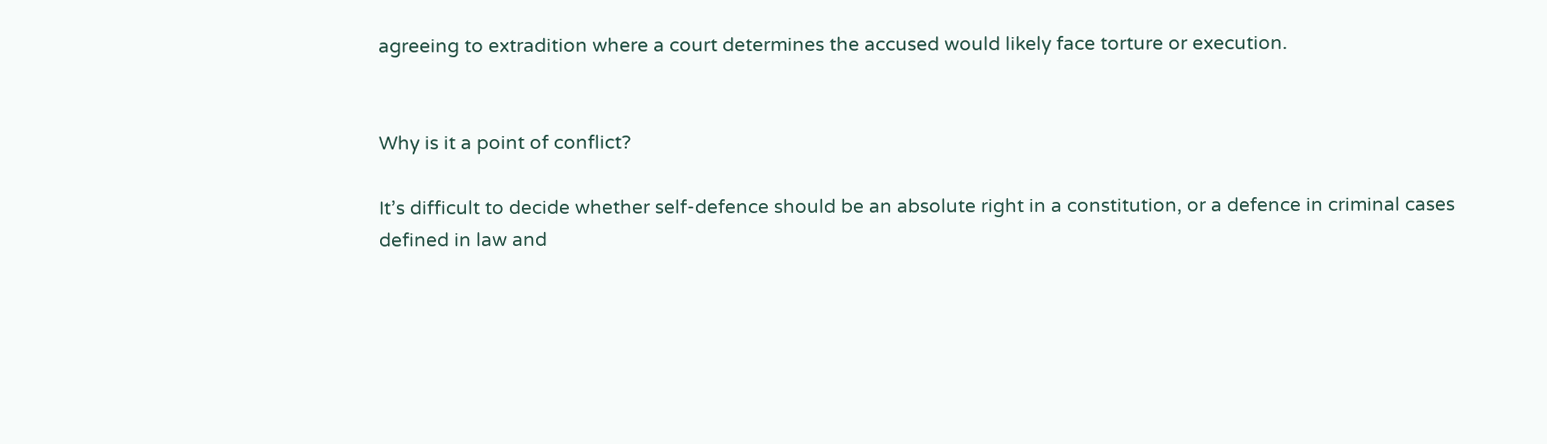agreeing to extradition where a court determines the accused would likely face torture or execution.


Why is it a point of conflict?

It’s difficult to decide whether self-defence should be an absolute right in a constitution, or a defence in criminal cases defined in law and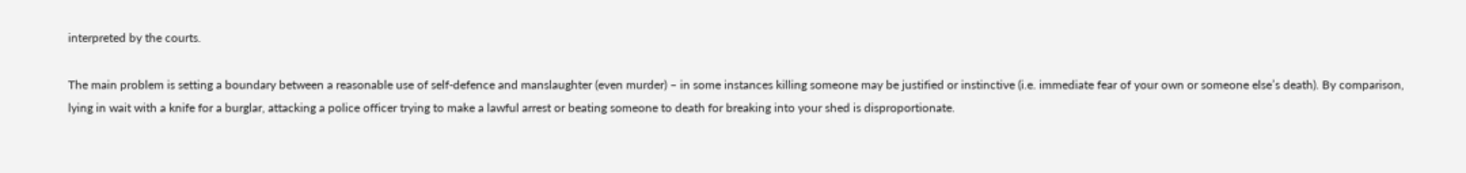interpreted by the courts.

The main problem is setting a boundary between a reasonable use of self-defence and manslaughter (even murder) – in some instances killing someone may be justified or instinctive (i.e. immediate fear of your own or someone else’s death). By comparison, lying in wait with a knife for a burglar, attacking a police officer trying to make a lawful arrest or beating someone to death for breaking into your shed is disproportionate.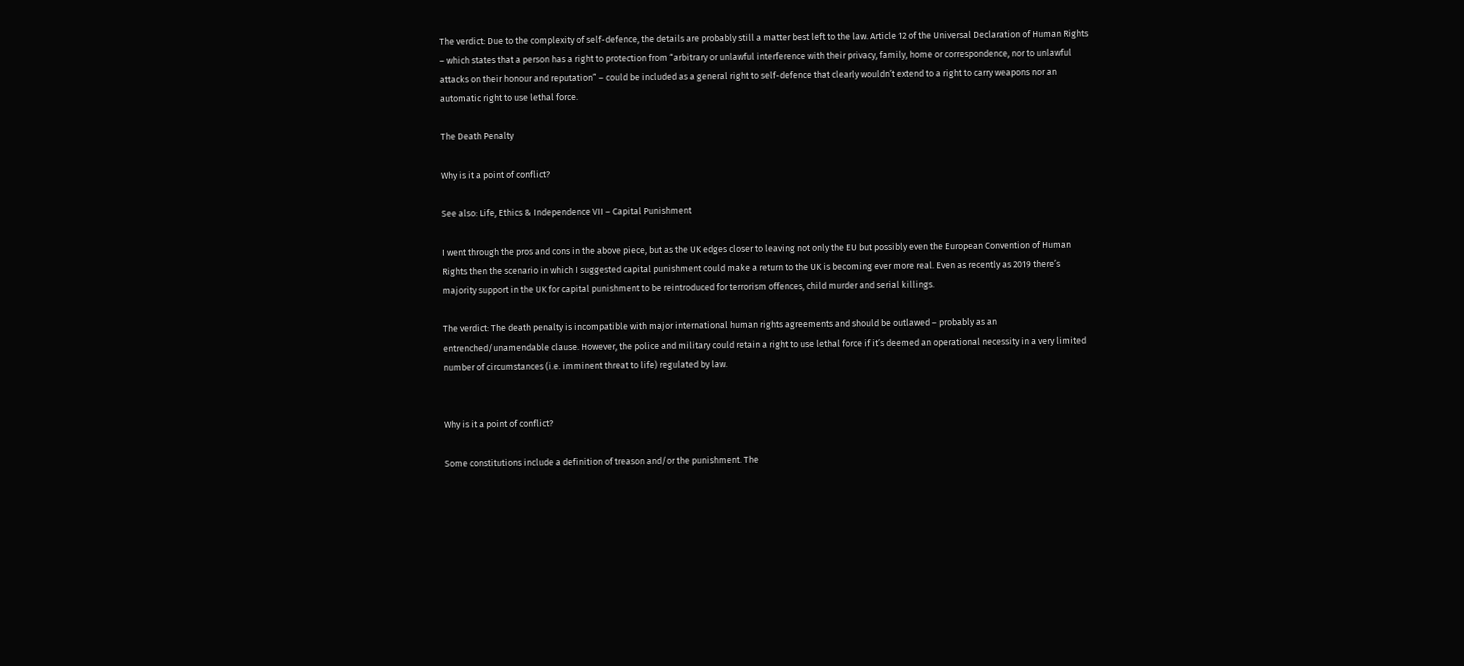The verdict: Due to the complexity of self-defence, the details are probably still a matter best left to the law. Article 12 of the Universal Declaration of Human Rights – which states that a person has a right to protection from “arbitrary or unlawful interference with their privacy, family, home or correspondence, nor to unlawful attacks on their honour and reputation” – could be included as a general right to self-defence that clearly wouldn’t extend to a right to carry weapons nor an automatic right to use lethal force.

The Death Penalty

Why is it a point of conflict?

See also: Life, Ethics & Independence VII – Capital Punishment

I went through the pros and cons in the above piece, but as the UK edges closer to leaving not only the EU but possibly even the European Convention of Human Rights then the scenario in which I suggested capital punishment could make a return to the UK is becoming ever more real. Even as recently as 2019 there’s majority support in the UK for capital punishment to be reintroduced for terrorism offences, child murder and serial killings.

The verdict: The death penalty is incompatible with major international human rights agreements and should be outlawed – probably as an entrenched/unamendable clause. However, the police and military could retain a right to use lethal force if it’s deemed an operational necessity in a very limited number of circumstances (i.e. imminent threat to life) regulated by law.


Why is it a point of conflict?

Some constitutions include a definition of treason and/or the punishment. The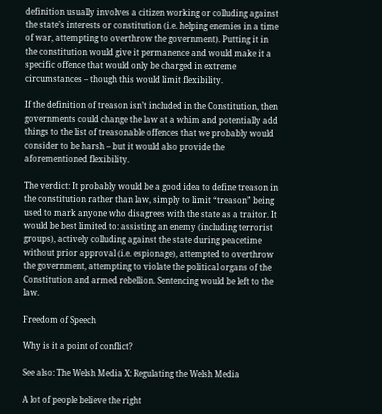definition usually involves a citizen working or colluding against the state’s interests or constitution (i.e. helping enemies in a time of war, attempting to overthrow the government). Putting it in the constitution would give it permanence and would make it a specific offence that would only be charged in extreme circumstances – though this would limit flexibility.

If the definition of treason isn’t included in the Constitution, then governments could change the law at a whim and potentially add things to the list of treasonable offences that we probably would consider to be harsh – but it would also provide the aforementioned flexibility.

The verdict: It probably would be a good idea to define treason in the constitution rather than law, simply to limit “treason” being used to mark anyone who disagrees with the state as a traitor. It would be best limited to: assisting an enemy (including terrorist groups), actively colluding against the state during peacetime without prior approval (i.e. espionage), attempted to overthrow the government, attempting to violate the political organs of the Constitution and armed rebellion. Sentencing would be left to the law.

Freedom of Speech

Why is it a point of conflict?

See also: The Welsh Media X: Regulating the Welsh Media

A lot of people believe the right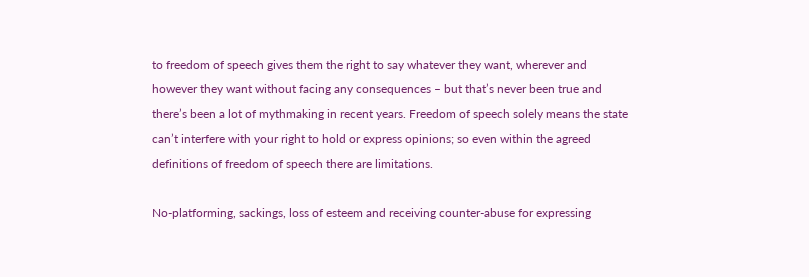to freedom of speech gives them the right to say whatever they want, wherever and however they want without facing any consequences – but that’s never been true and there’s been a lot of mythmaking in recent years. Freedom of speech solely means the state can’t interfere with your right to hold or express opinions; so even within the agreed definitions of freedom of speech there are limitations.

No-platforming, sackings, loss of esteem and receiving counter-abuse for expressing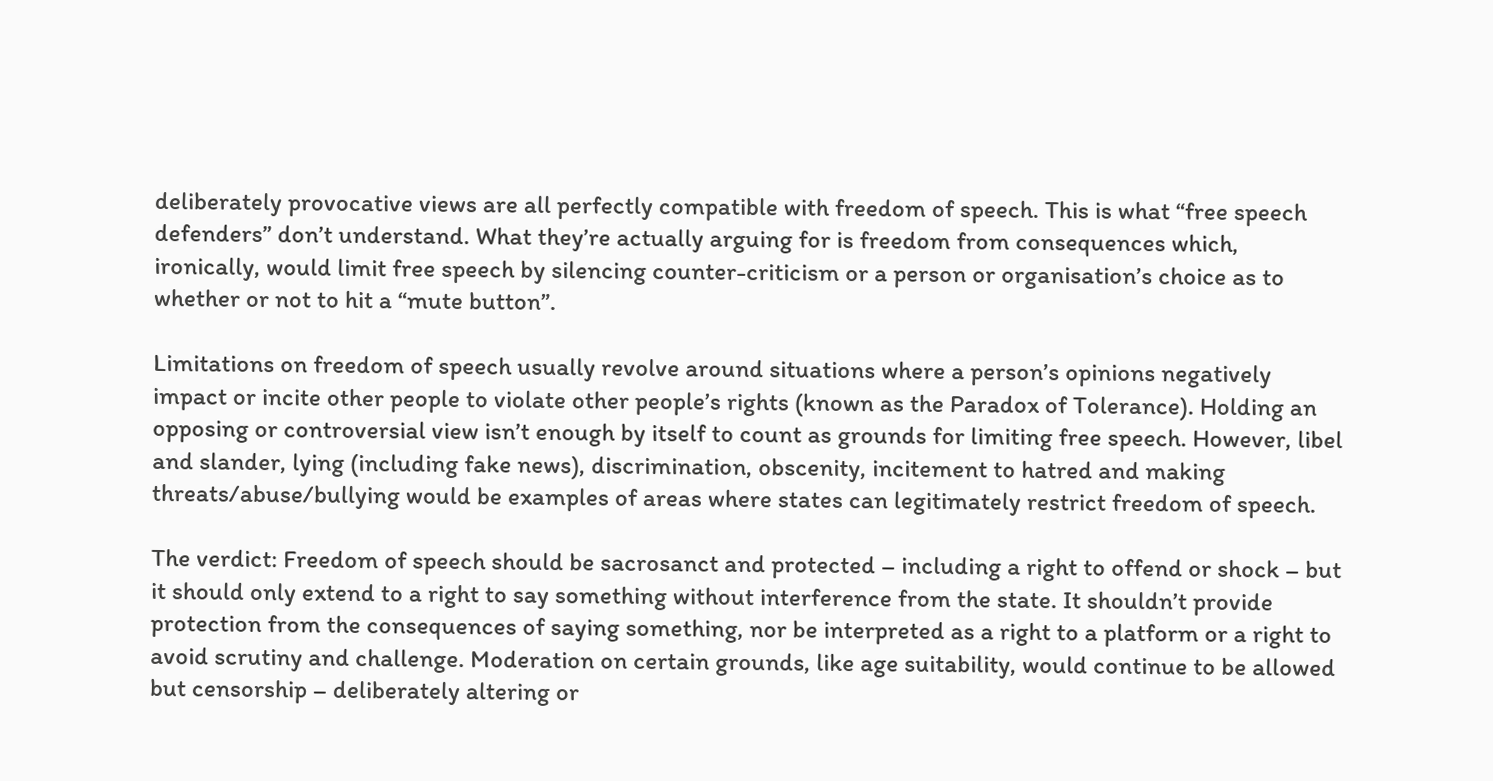deliberately provocative views are all perfectly compatible with freedom of speech. This is what “free speech defenders” don’t understand. What they’re actually arguing for is freedom from consequences which, ironically, would limit free speech by silencing counter-criticism or a person or organisation’s choice as to whether or not to hit a “mute button”.

Limitations on freedom of speech usually revolve around situations where a person’s opinions negatively impact or incite other people to violate other people’s rights (known as the Paradox of Tolerance). Holding an opposing or controversial view isn’t enough by itself to count as grounds for limiting free speech. However, libel and slander, lying (including fake news), discrimination, obscenity, incitement to hatred and making threats/abuse/bullying would be examples of areas where states can legitimately restrict freedom of speech.

The verdict: Freedom of speech should be sacrosanct and protected – including a right to offend or shock – but it should only extend to a right to say something without interference from the state. It shouldn’t provide protection from the consequences of saying something, nor be interpreted as a right to a platform or a right to avoid scrutiny and challenge. Moderation on certain grounds, like age suitability, would continue to be allowed but censorship – deliberately altering or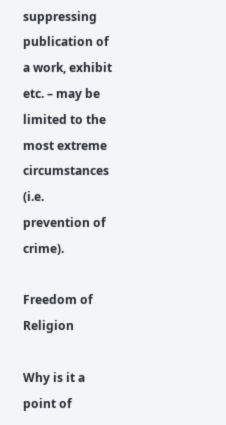suppressing publication of a work, exhibit etc. – may be limited to the most extreme circumstances (i.e. prevention of crime).

Freedom of Religion

Why is it a point of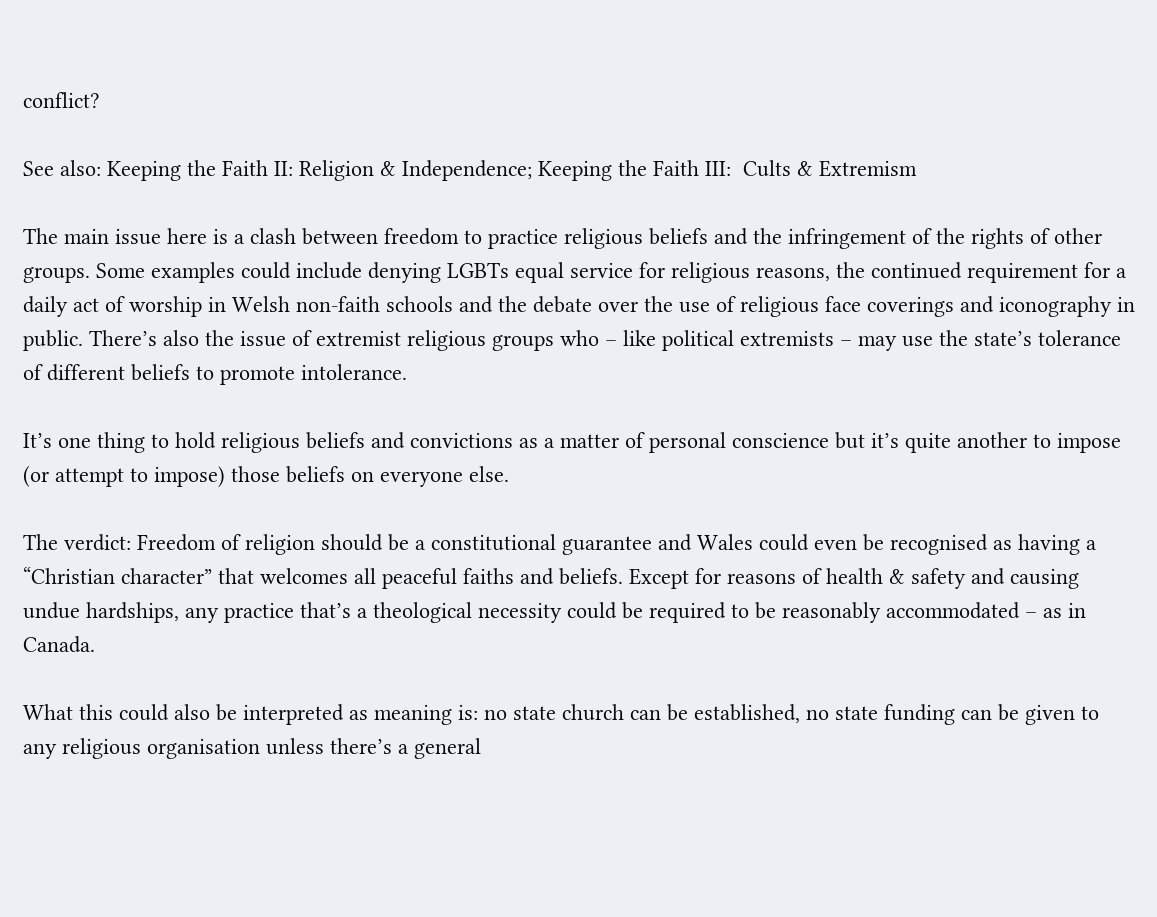conflict?

See also: Keeping the Faith II: Religion & Independence; Keeping the Faith III:  Cults & Extremism

The main issue here is a clash between freedom to practice religious beliefs and the infringement of the rights of other groups. Some examples could include denying LGBTs equal service for religious reasons, the continued requirement for a daily act of worship in Welsh non-faith schools and the debate over the use of religious face coverings and iconography in public. There’s also the issue of extremist religious groups who – like political extremists – may use the state’s tolerance of different beliefs to promote intolerance.

It’s one thing to hold religious beliefs and convictions as a matter of personal conscience but it’s quite another to impose (or attempt to impose) those beliefs on everyone else.

The verdict: Freedom of religion should be a constitutional guarantee and Wales could even be recognised as having a “Christian character” that welcomes all peaceful faiths and beliefs. Except for reasons of health & safety and causing undue hardships, any practice that’s a theological necessity could be required to be reasonably accommodated – as in Canada.

What this could also be interpreted as meaning is: no state church can be established, no state funding can be given to any religious organisation unless there’s a general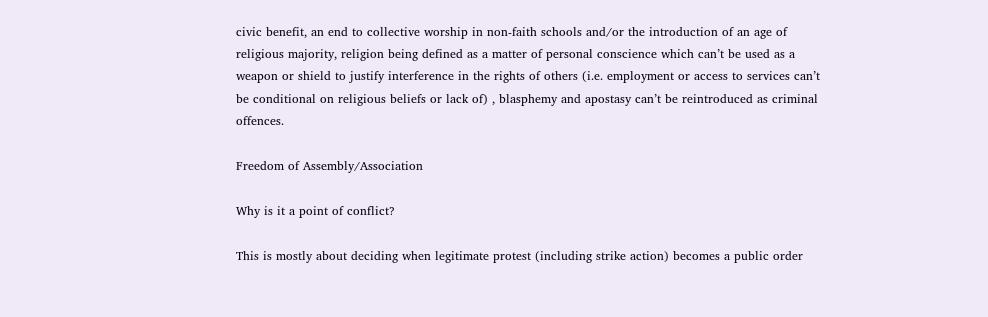civic benefit, an end to collective worship in non-faith schools and/or the introduction of an age of religious majority, religion being defined as a matter of personal conscience which can’t be used as a weapon or shield to justify interference in the rights of others (i.e. employment or access to services can’t be conditional on religious beliefs or lack of) , blasphemy and apostasy can’t be reintroduced as criminal offences.

Freedom of Assembly/Association

Why is it a point of conflict?

This is mostly about deciding when legitimate protest (including strike action) becomes a public order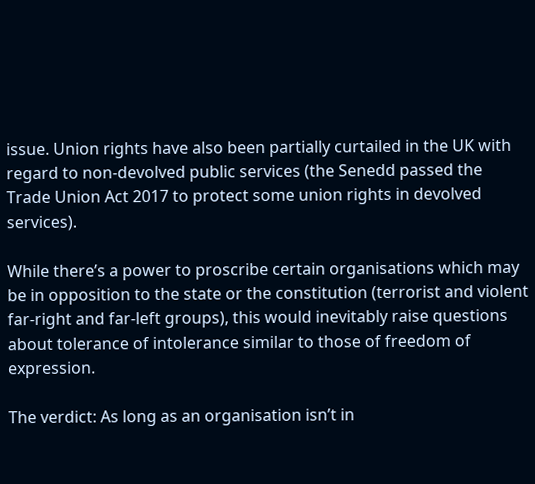issue. Union rights have also been partially curtailed in the UK with regard to non-devolved public services (the Senedd passed the Trade Union Act 2017 to protect some union rights in devolved services).

While there’s a power to proscribe certain organisations which may be in opposition to the state or the constitution (terrorist and violent far-right and far-left groups), this would inevitably raise questions about tolerance of intolerance similar to those of freedom of expression.

The verdict: As long as an organisation isn’t in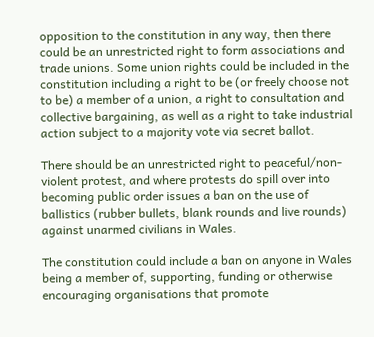opposition to the constitution in any way, then there could be an unrestricted right to form associations and trade unions. Some union rights could be included in the constitution including a right to be (or freely choose not to be) a member of a union, a right to consultation and collective bargaining, as well as a right to take industrial action subject to a majority vote via secret ballot.

There should be an unrestricted right to peaceful/non-violent protest, and where protests do spill over into becoming public order issues a ban on the use of ballistics (rubber bullets, blank rounds and live rounds) against unarmed civilians in Wales.

The constitution could include a ban on anyone in Wales being a member of, supporting, funding or otherwise encouraging organisations that promote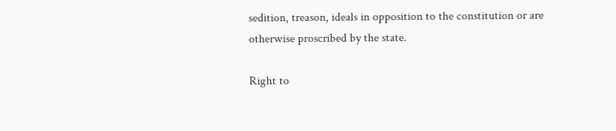sedition, treason, ideals in opposition to the constitution or are otherwise proscribed by the state.

Right to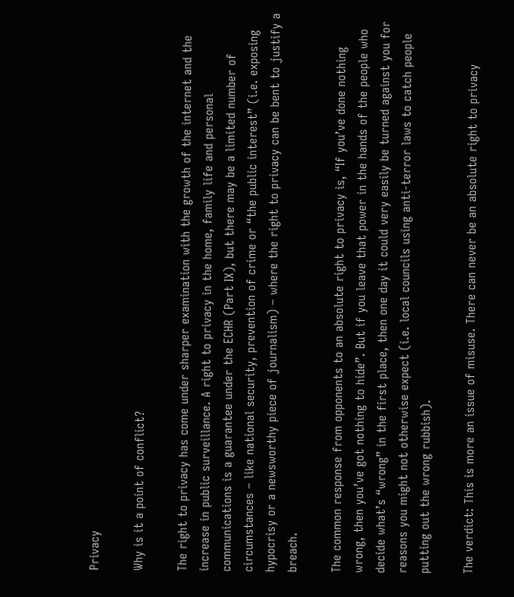Privacy

Why is it a point of conflict?

The right to privacy has come under sharper examination with the growth of the internet and the increase in public surveillance. A right to privacy in the home, family life and personal communications is a guarantee under the ECHR (Part IX), but there may be a limited number of circumstances – like national security, prevention of crime or “the public interest” (i.e. exposing hypocrisy or a newsworthy piece of journalism) – where the right to privacy can be bent to justify a breach.

The common response from opponents to an absolute right to privacy is, “If you’ve done nothing wrong, then you’ve got nothing to hide”. But if you leave that power in the hands of the people who decide what’s “wrong” in the first place, then one day it could very easily be turned against you for reasons you might not otherwise expect (i.e. local councils using anti-terror laws to catch people putting out the wrong rubbish).

The verdict: This is more an issue of misuse. There can never be an absolute right to privacy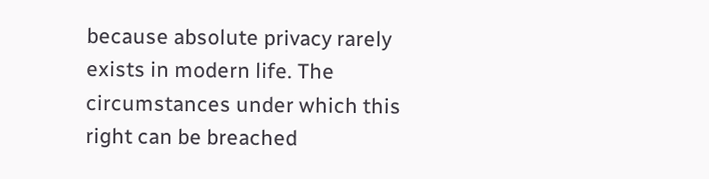because absolute privacy rarely exists in modern life. The circumstances under which this right can be breached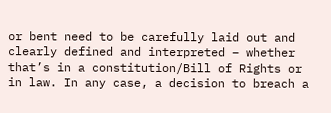or bent need to be carefully laid out and clearly defined and interpreted – whether that’s in a constitution/Bill of Rights or in law. In any case, a decision to breach a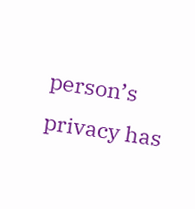person’s privacy has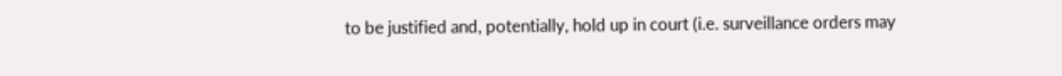to be justified and, potentially, hold up in court (i.e. surveillance orders may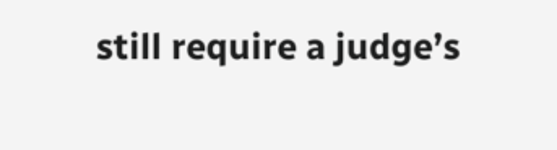still require a judge’s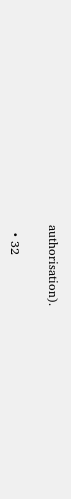authorisation).

  • 32